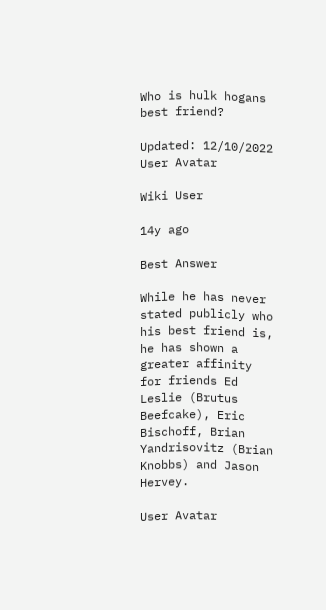Who is hulk hogans best friend?

Updated: 12/10/2022
User Avatar

Wiki User

14y ago

Best Answer

While he has never stated publicly who his best friend is, he has shown a greater affinity for friends Ed Leslie (Brutus Beefcake), Eric Bischoff, Brian Yandrisovitz (Brian Knobbs) and Jason Hervey.

User Avatar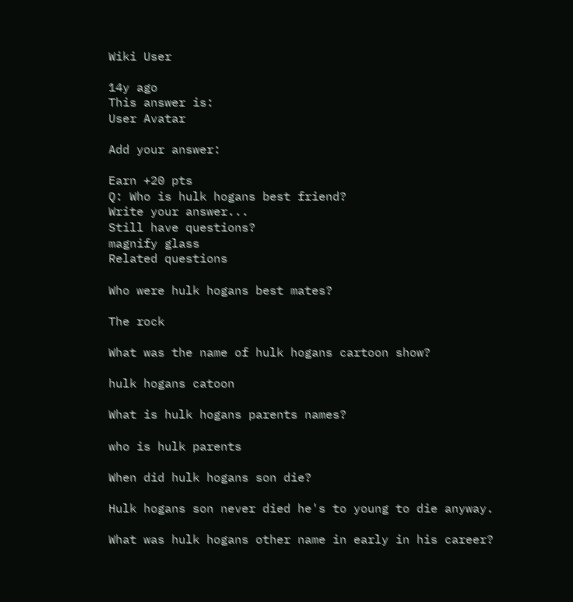Wiki User

14y ago
This answer is:
User Avatar

Add your answer:

Earn +20 pts
Q: Who is hulk hogans best friend?
Write your answer...
Still have questions?
magnify glass
Related questions

Who were hulk hogans best mates?

The rock

What was the name of hulk hogans cartoon show?

hulk hogans catoon

What is hulk hogans parents names?

who is hulk parents

When did hulk hogans son die?

Hulk hogans son never died he's to young to die anyway.

What was hulk hogans other name in early in his career?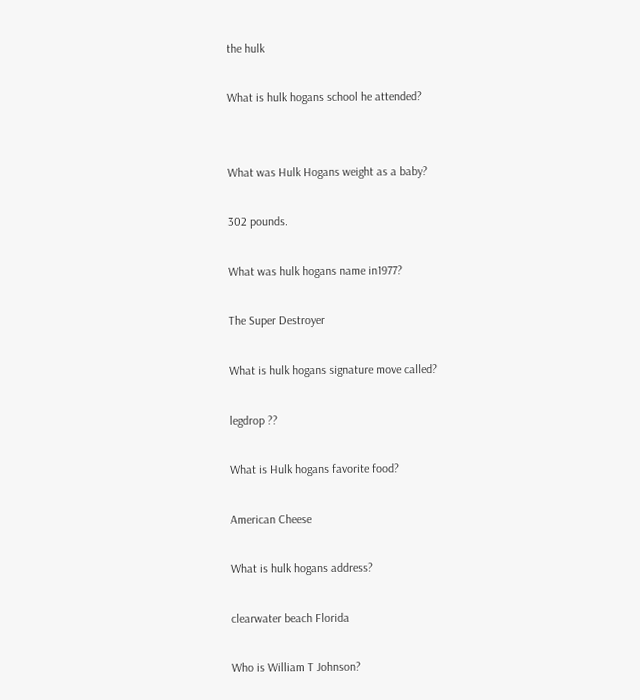the hulk

What is hulk hogans school he attended?


What was Hulk Hogans weight as a baby?

302 pounds.

What was hulk hogans name in1977?

The Super Destroyer

What is hulk hogans signature move called?

legdrop ??

What is Hulk hogans favorite food?

American Cheese

What is hulk hogans address?

clearwater beach Florida

Who is William T Johnson?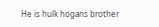He is hulk hogans brother